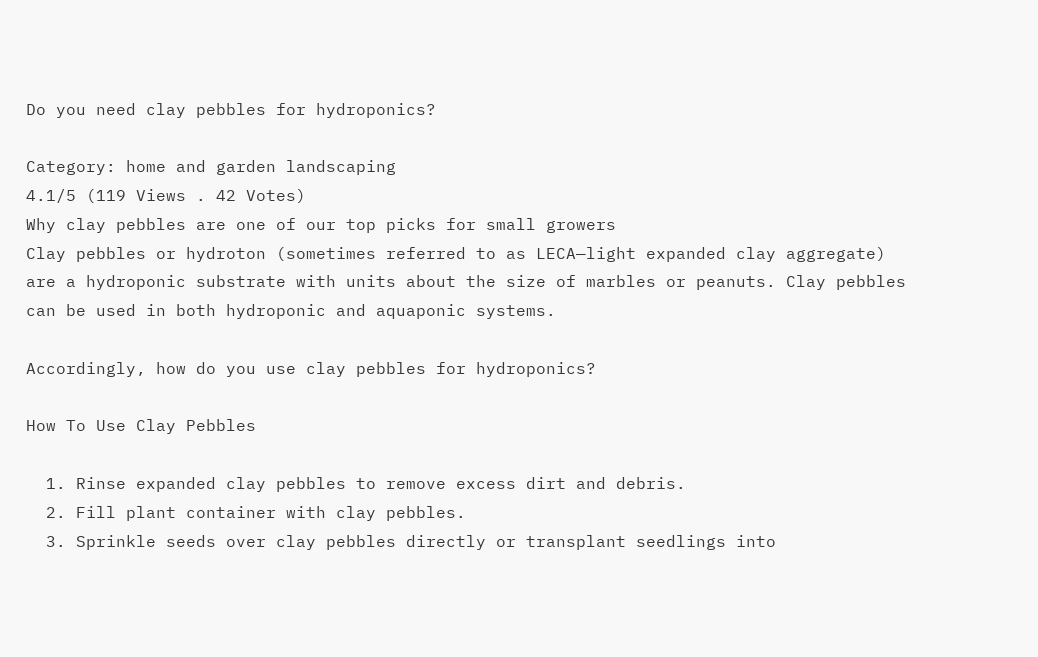Do you need clay pebbles for hydroponics?

Category: home and garden landscaping
4.1/5 (119 Views . 42 Votes)
Why clay pebbles are one of our top picks for small growers
Clay pebbles or hydroton (sometimes referred to as LECA—light expanded clay aggregate) are a hydroponic substrate with units about the size of marbles or peanuts. Clay pebbles can be used in both hydroponic and aquaponic systems.

Accordingly, how do you use clay pebbles for hydroponics?

How To Use Clay Pebbles

  1. Rinse expanded clay pebbles to remove excess dirt and debris.
  2. Fill plant container with clay pebbles.
  3. Sprinkle seeds over clay pebbles directly or transplant seedlings into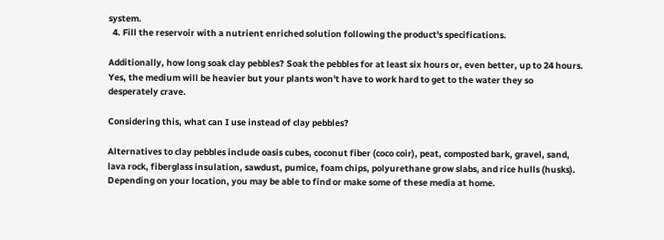system.
  4. Fill the reservoir with a nutrient enriched solution following the product's specifications.

Additionally, how long soak clay pebbles? Soak the pebbles for at least six hours or, even better, up to 24 hours. Yes, the medium will be heavier but your plants won't have to work hard to get to the water they so desperately crave.

Considering this, what can I use instead of clay pebbles?

Alternatives to clay pebbles include oasis cubes, coconut fiber (coco coir), peat, composted bark, gravel, sand, lava rock, fiberglass insulation, sawdust, pumice, foam chips, polyurethane grow slabs, and rice hulls (husks). Depending on your location, you may be able to find or make some of these media at home.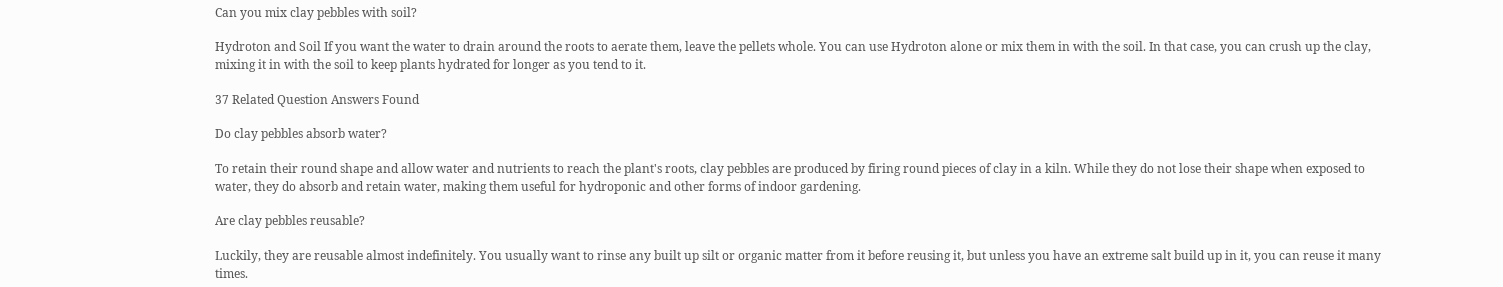Can you mix clay pebbles with soil?

Hydroton and Soil If you want the water to drain around the roots to aerate them, leave the pellets whole. You can use Hydroton alone or mix them in with the soil. In that case, you can crush up the clay, mixing it in with the soil to keep plants hydrated for longer as you tend to it.

37 Related Question Answers Found

Do clay pebbles absorb water?

To retain their round shape and allow water and nutrients to reach the plant's roots, clay pebbles are produced by firing round pieces of clay in a kiln. While they do not lose their shape when exposed to water, they do absorb and retain water, making them useful for hydroponic and other forms of indoor gardening.

Are clay pebbles reusable?

Luckily, they are reusable almost indefinitely. You usually want to rinse any built up silt or organic matter from it before reusing it, but unless you have an extreme salt build up in it, you can reuse it many times.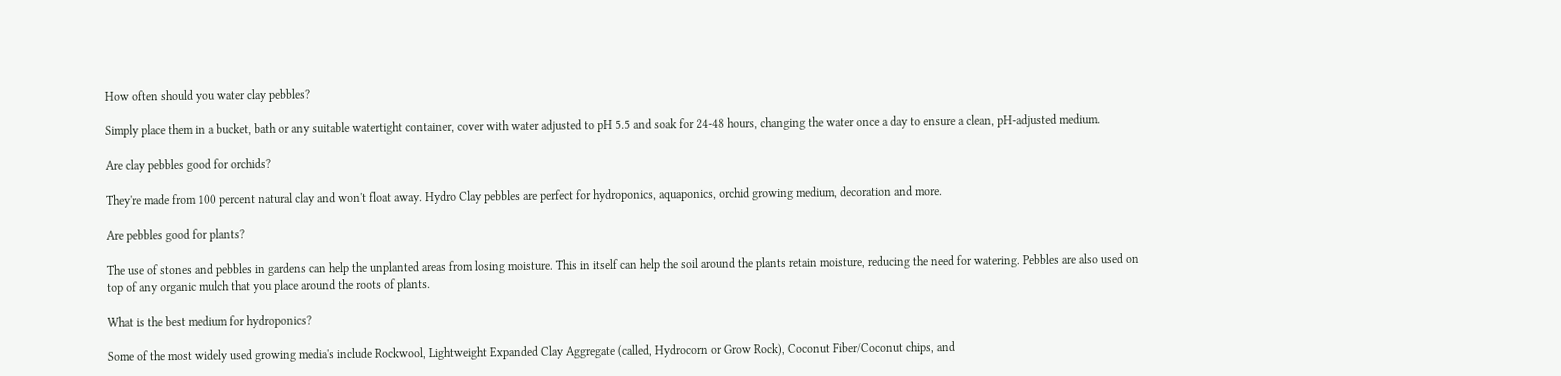How often should you water clay pebbles?

Simply place them in a bucket, bath or any suitable watertight container, cover with water adjusted to pH 5.5 and soak for 24-48 hours, changing the water once a day to ensure a clean, pH-adjusted medium.

Are clay pebbles good for orchids?

They're made from 100 percent natural clay and won't float away. Hydro Clay pebbles are perfect for hydroponics, aquaponics, orchid growing medium, decoration and more.

Are pebbles good for plants?

The use of stones and pebbles in gardens can help the unplanted areas from losing moisture. This in itself can help the soil around the plants retain moisture, reducing the need for watering. Pebbles are also used on top of any organic mulch that you place around the roots of plants.

What is the best medium for hydroponics?

Some of the most widely used growing media's include Rockwool, Lightweight Expanded Clay Aggregate (called, Hydrocorn or Grow Rock), Coconut Fiber/Coconut chips, and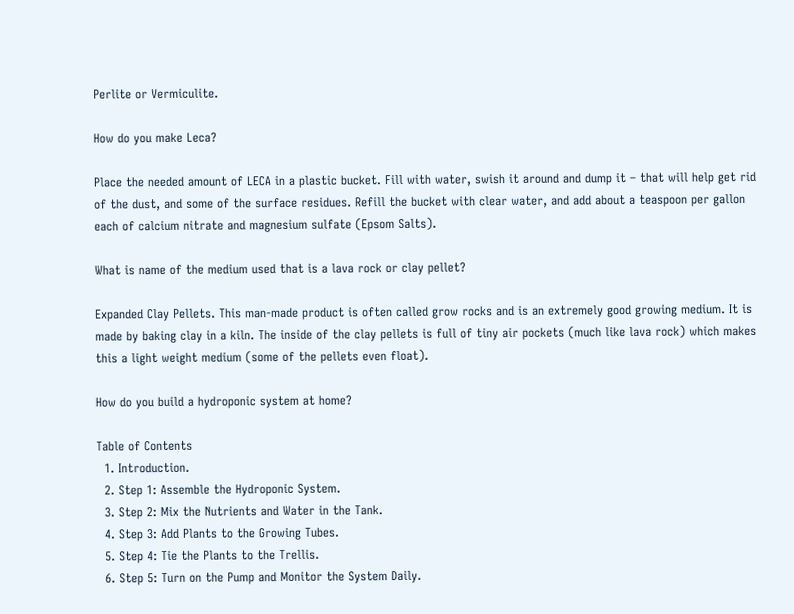Perlite or Vermiculite.

How do you make Leca?

Place the needed amount of LECA in a plastic bucket. Fill with water, swish it around and dump it – that will help get rid of the dust, and some of the surface residues. Refill the bucket with clear water, and add about a teaspoon per gallon each of calcium nitrate and magnesium sulfate (Epsom Salts).

What is name of the medium used that is a lava rock or clay pellet?

Expanded Clay Pellets. This man-made product is often called grow rocks and is an extremely good growing medium. It is made by baking clay in a kiln. The inside of the clay pellets is full of tiny air pockets (much like lava rock) which makes this a light weight medium (some of the pellets even float).

How do you build a hydroponic system at home?

Table of Contents
  1. Introduction.
  2. Step 1: Assemble the Hydroponic System.
  3. Step 2: Mix the Nutrients and Water in the Tank.
  4. Step 3: Add Plants to the Growing Tubes.
  5. Step 4: Tie the Plants to the Trellis.
  6. Step 5: Turn on the Pump and Monitor the System Daily.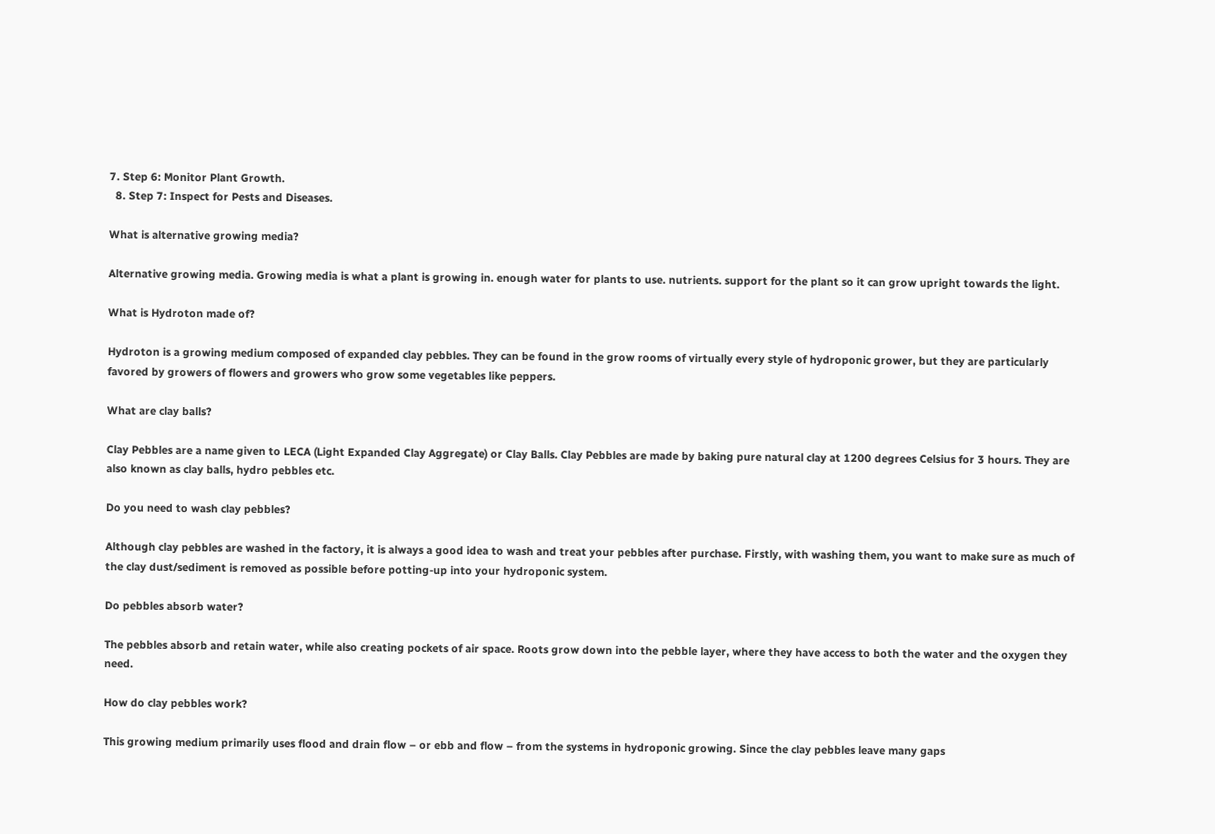7. Step 6: Monitor Plant Growth.
  8. Step 7: Inspect for Pests and Diseases.

What is alternative growing media?

Alternative growing media. Growing media is what a plant is growing in. enough water for plants to use. nutrients. support for the plant so it can grow upright towards the light.

What is Hydroton made of?

Hydroton is a growing medium composed of expanded clay pebbles. They can be found in the grow rooms of virtually every style of hydroponic grower, but they are particularly favored by growers of flowers and growers who grow some vegetables like peppers.

What are clay balls?

Clay Pebbles are a name given to LECA (Light Expanded Clay Aggregate) or Clay Balls. Clay Pebbles are made by baking pure natural clay at 1200 degrees Celsius for 3 hours. They are also known as clay balls, hydro pebbles etc.

Do you need to wash clay pebbles?

Although clay pebbles are washed in the factory, it is always a good idea to wash and treat your pebbles after purchase. Firstly, with washing them, you want to make sure as much of the clay dust/sediment is removed as possible before potting-up into your hydroponic system.

Do pebbles absorb water?

The pebbles absorb and retain water, while also creating pockets of air space. Roots grow down into the pebble layer, where they have access to both the water and the oxygen they need.

How do clay pebbles work?

This growing medium primarily uses flood and drain flow – or ebb and flow – from the systems in hydroponic growing. Since the clay pebbles leave many gaps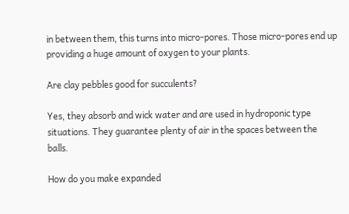in between them, this turns into micro-pores. Those micro-pores end up providing a huge amount of oxygen to your plants.

Are clay pebbles good for succulents?

Yes, they absorb and wick water and are used in hydroponic type situations. They guarantee plenty of air in the spaces between the balls.

How do you make expanded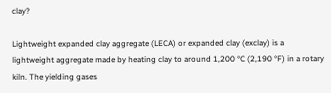clay?

Lightweight expanded clay aggregate (LECA) or expanded clay (exclay) is a lightweight aggregate made by heating clay to around 1,200 °C (2,190 °F) in a rotary kiln. The yielding gases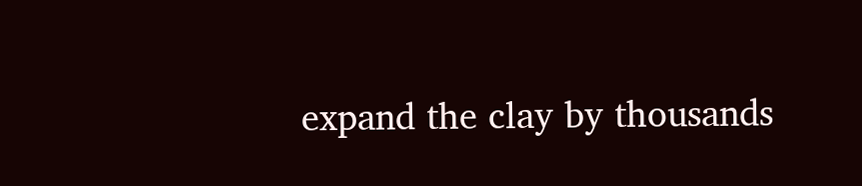expand the clay by thousands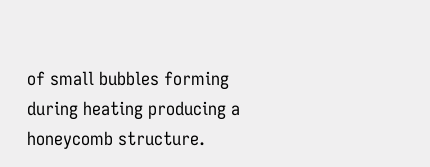of small bubbles forming during heating producing a honeycomb structure.